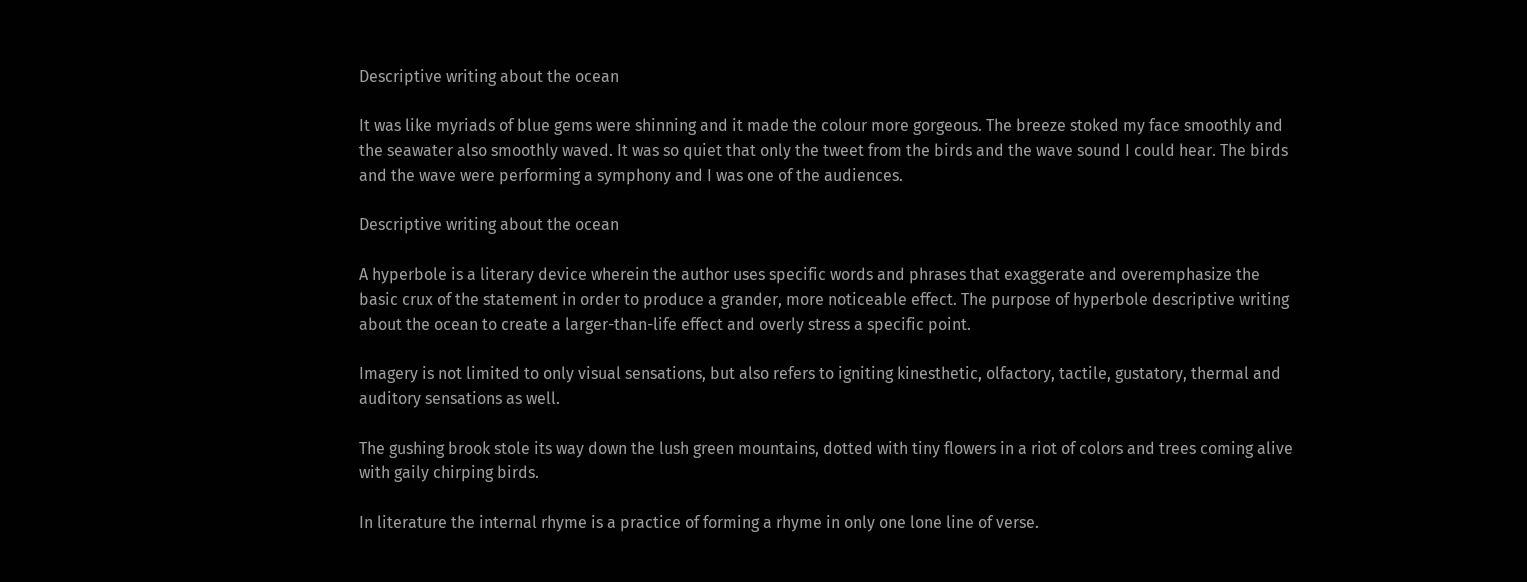Descriptive writing about the ocean

It was like myriads of blue gems were shinning and it made the colour more gorgeous. The breeze stoked my face smoothly and the seawater also smoothly waved. It was so quiet that only the tweet from the birds and the wave sound I could hear. The birds and the wave were performing a symphony and I was one of the audiences.

Descriptive writing about the ocean

A hyperbole is a literary device wherein the author uses specific words and phrases that exaggerate and overemphasize the basic crux of the statement in order to produce a grander, more noticeable effect. The purpose of hyperbole descriptive writing about the ocean to create a larger-than-life effect and overly stress a specific point.

Imagery is not limited to only visual sensations, but also refers to igniting kinesthetic, olfactory, tactile, gustatory, thermal and auditory sensations as well.

The gushing brook stole its way down the lush green mountains, dotted with tiny flowers in a riot of colors and trees coming alive with gaily chirping birds.

In literature the internal rhyme is a practice of forming a rhyme in only one lone line of verse.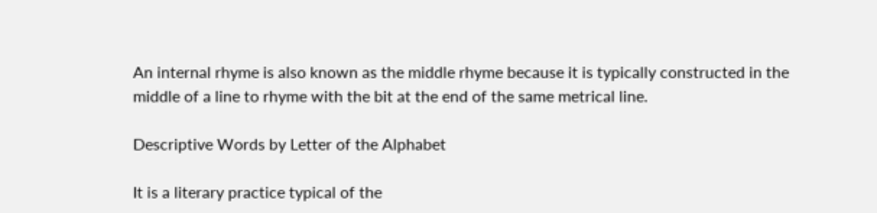An internal rhyme is also known as the middle rhyme because it is typically constructed in the middle of a line to rhyme with the bit at the end of the same metrical line.

Descriptive Words by Letter of the Alphabet

It is a literary practice typical of the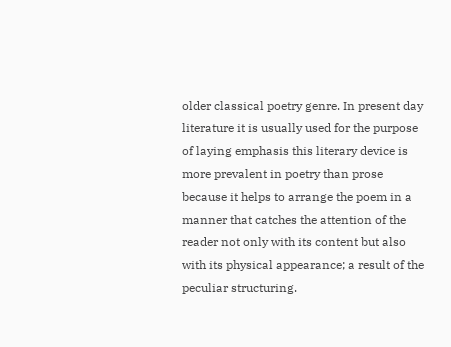older classical poetry genre. In present day literature it is usually used for the purpose of laying emphasis this literary device is more prevalent in poetry than prose because it helps to arrange the poem in a manner that catches the attention of the reader not only with its content but also with its physical appearance; a result of the peculiar structuring.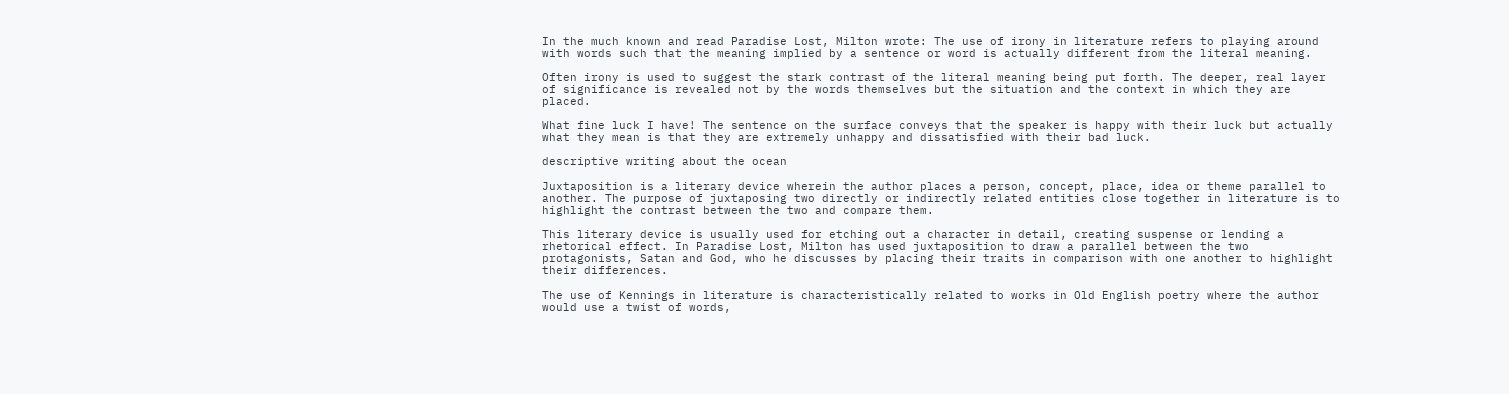In the much known and read Paradise Lost, Milton wrote: The use of irony in literature refers to playing around with words such that the meaning implied by a sentence or word is actually different from the literal meaning.

Often irony is used to suggest the stark contrast of the literal meaning being put forth. The deeper, real layer of significance is revealed not by the words themselves but the situation and the context in which they are placed.

What fine luck I have! The sentence on the surface conveys that the speaker is happy with their luck but actually what they mean is that they are extremely unhappy and dissatisfied with their bad luck.

descriptive writing about the ocean

Juxtaposition is a literary device wherein the author places a person, concept, place, idea or theme parallel to another. The purpose of juxtaposing two directly or indirectly related entities close together in literature is to highlight the contrast between the two and compare them.

This literary device is usually used for etching out a character in detail, creating suspense or lending a rhetorical effect. In Paradise Lost, Milton has used juxtaposition to draw a parallel between the two protagonists, Satan and God, who he discusses by placing their traits in comparison with one another to highlight their differences.

The use of Kennings in literature is characteristically related to works in Old English poetry where the author would use a twist of words,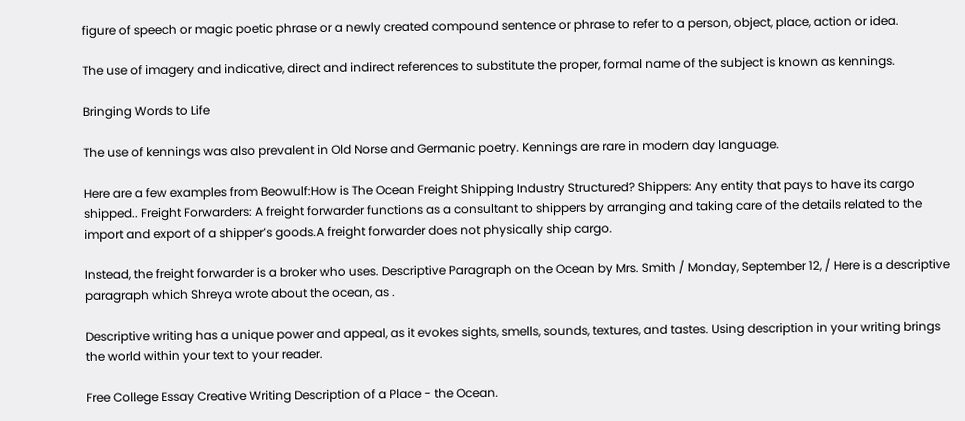figure of speech or magic poetic phrase or a newly created compound sentence or phrase to refer to a person, object, place, action or idea.

The use of imagery and indicative, direct and indirect references to substitute the proper, formal name of the subject is known as kennings.

Bringing Words to Life

The use of kennings was also prevalent in Old Norse and Germanic poetry. Kennings are rare in modern day language.

Here are a few examples from Beowulf:How is The Ocean Freight Shipping Industry Structured? Shippers: Any entity that pays to have its cargo shipped.. Freight Forwarders: A freight forwarder functions as a consultant to shippers by arranging and taking care of the details related to the import and export of a shipper’s goods.A freight forwarder does not physically ship cargo.

Instead, the freight forwarder is a broker who uses. Descriptive Paragraph on the Ocean by Mrs. Smith / Monday, September 12, / Here is a descriptive paragraph which Shreya wrote about the ocean, as .

Descriptive writing has a unique power and appeal, as it evokes sights, smells, sounds, textures, and tastes. Using description in your writing brings the world within your text to your reader.

Free College Essay Creative Writing Description of a Place - the Ocean.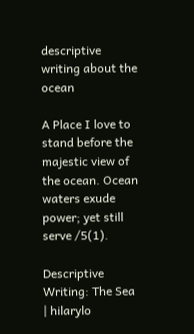descriptive writing about the ocean

A Place I love to stand before the majestic view of the ocean. Ocean waters exude power; yet still serve /5(1).

Descriptive Writing: The Sea | hilarylo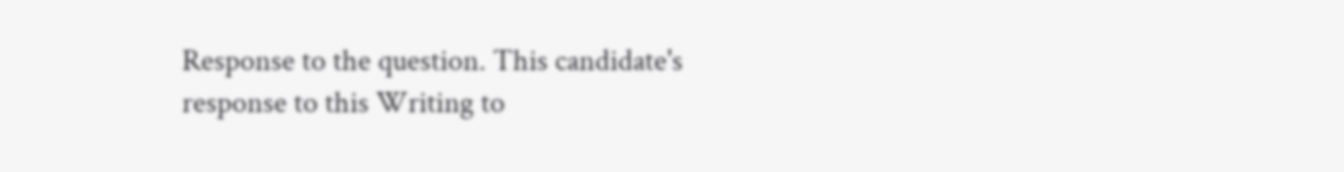Response to the question. This candidate's response to this Writing to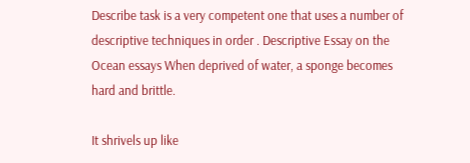Describe task is a very competent one that uses a number of descriptive techniques in order . Descriptive Essay on the Ocean essays When deprived of water, a sponge becomes hard and brittle.

It shrivels up like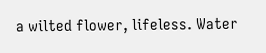a wilted flower, lifeless. Water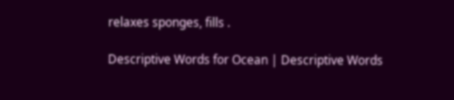relaxes sponges, fills .

Descriptive Words for Ocean | Descriptive Words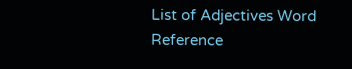List of Adjectives Word Reference